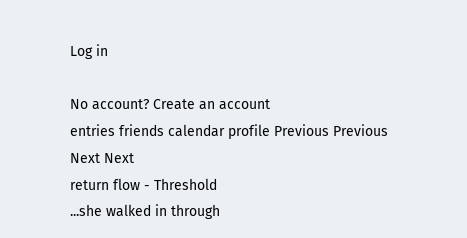Log in

No account? Create an account
entries friends calendar profile Previous Previous Next Next
return flow - Threshold
...she walked in through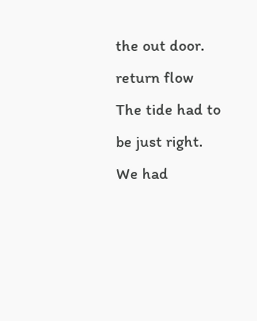the out door.
return flow
The tide had to be just right. We had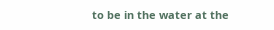to be in the water at the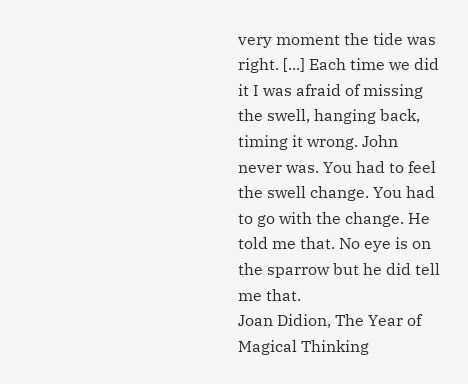very moment the tide was right. [...] Each time we did it I was afraid of missing the swell, hanging back, timing it wrong. John never was. You had to feel the swell change. You had to go with the change. He told me that. No eye is on the sparrow but he did tell me that.
Joan Didion, The Year of Magical Thinking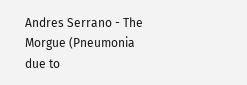Andres Serrano - The Morgue (Pneumonia due to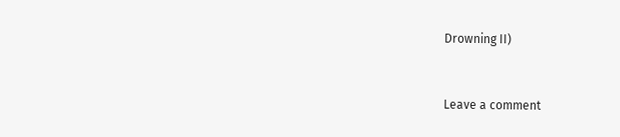Drowning II)


Leave a comment